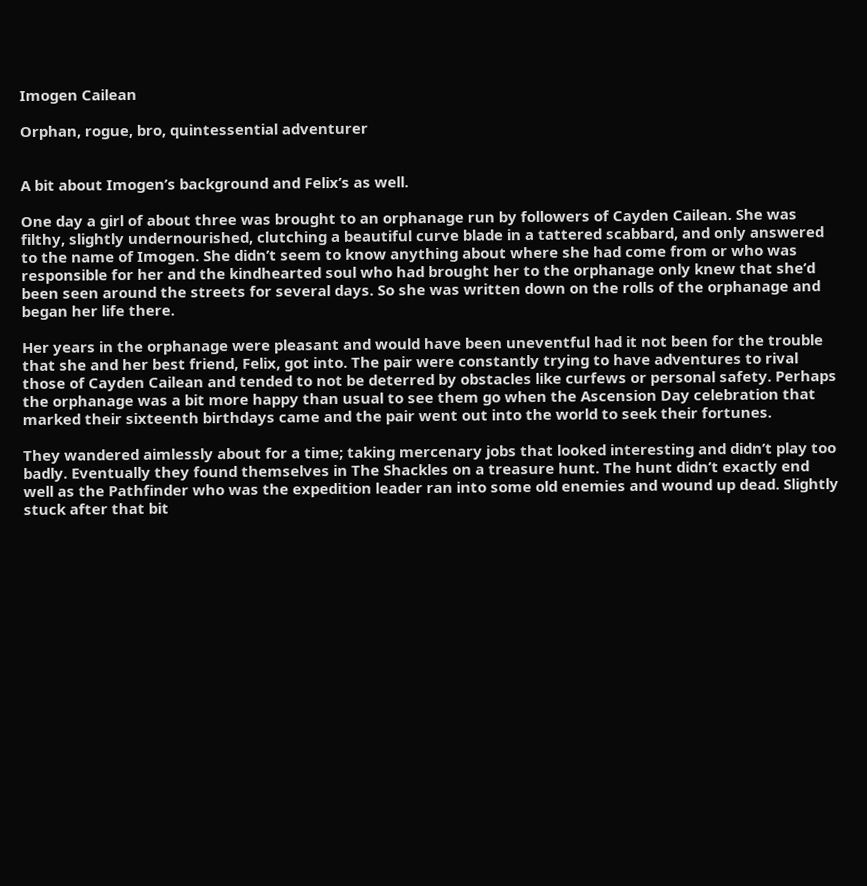Imogen Cailean

Orphan, rogue, bro, quintessential adventurer


A bit about Imogen’s background and Felix’s as well.

One day a girl of about three was brought to an orphanage run by followers of Cayden Cailean. She was filthy, slightly undernourished, clutching a beautiful curve blade in a tattered scabbard, and only answered to the name of Imogen. She didn’t seem to know anything about where she had come from or who was responsible for her and the kindhearted soul who had brought her to the orphanage only knew that she’d been seen around the streets for several days. So she was written down on the rolls of the orphanage and began her life there.

Her years in the orphanage were pleasant and would have been uneventful had it not been for the trouble that she and her best friend, Felix, got into. The pair were constantly trying to have adventures to rival those of Cayden Cailean and tended to not be deterred by obstacles like curfews or personal safety. Perhaps the orphanage was a bit more happy than usual to see them go when the Ascension Day celebration that marked their sixteenth birthdays came and the pair went out into the world to seek their fortunes.

They wandered aimlessly about for a time; taking mercenary jobs that looked interesting and didn’t play too badly. Eventually they found themselves in The Shackles on a treasure hunt. The hunt didn’t exactly end well as the Pathfinder who was the expedition leader ran into some old enemies and wound up dead. Slightly stuck after that bit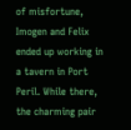of misfortune, Imogen and Felix ended up working in a tavern in Port Peril. While there, the charming pair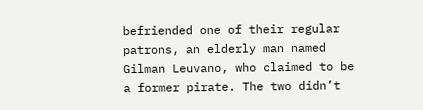befriended one of their regular patrons, an elderly man named Gilman Leuvano, who claimed to be a former pirate. The two didn’t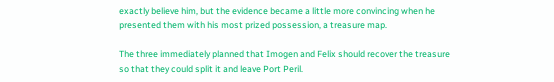exactly believe him, but the evidence became a little more convincing when he presented them with his most prized possession, a treasure map.

The three immediately planned that Imogen and Felix should recover the treasure so that they could split it and leave Port Peril.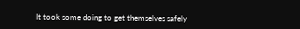It took some doing to get themselves safely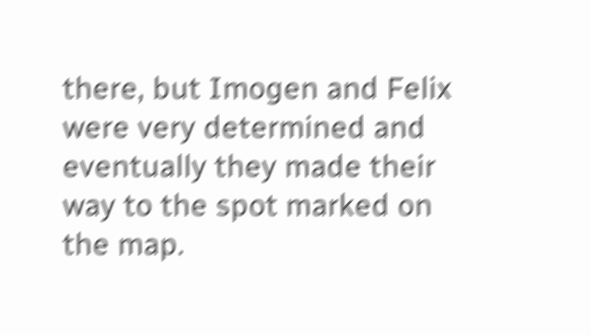there, but Imogen and Felix were very determined and eventually they made their way to the spot marked on the map.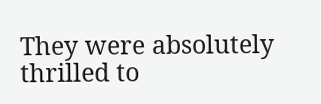They were absolutely thrilled to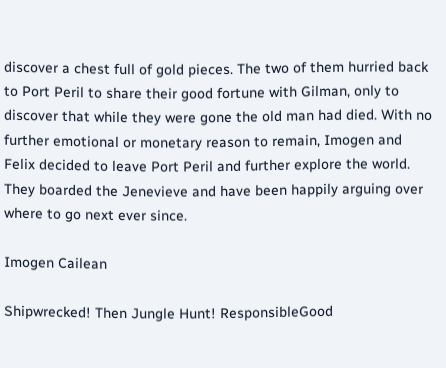discover a chest full of gold pieces. The two of them hurried back to Port Peril to share their good fortune with Gilman, only to discover that while they were gone the old man had died. With no further emotional or monetary reason to remain, Imogen and Felix decided to leave Port Peril and further explore the world. They boarded the Jenevieve and have been happily arguing over where to go next ever since.

Imogen Cailean

Shipwrecked! Then Jungle Hunt! ResponsibleGood